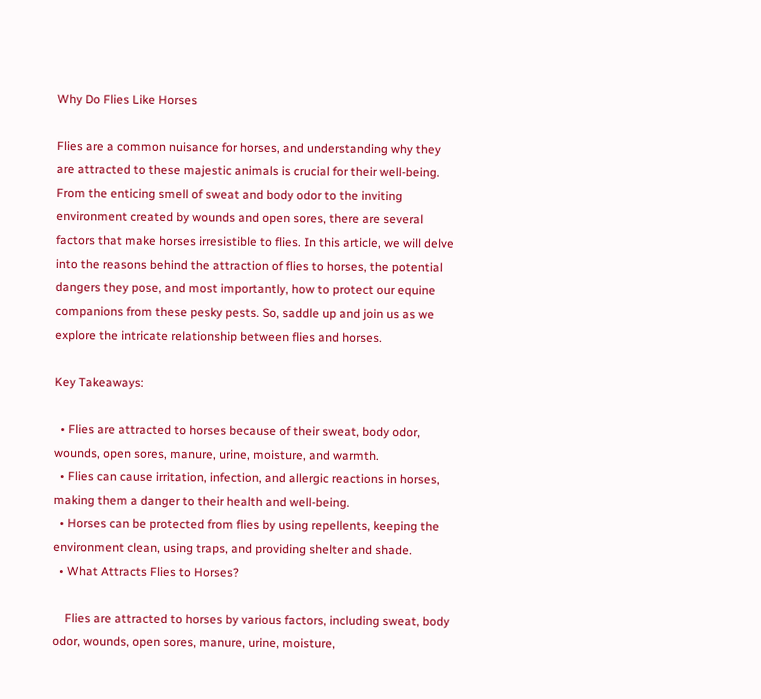Why Do Flies Like Horses

Flies are a common nuisance for horses, and understanding why they are attracted to these majestic animals is crucial for their well-being. From the enticing smell of sweat and body odor to the inviting environment created by wounds and open sores, there are several factors that make horses irresistible to flies. In this article, we will delve into the reasons behind the attraction of flies to horses, the potential dangers they pose, and most importantly, how to protect our equine companions from these pesky pests. So, saddle up and join us as we explore the intricate relationship between flies and horses.

Key Takeaways:

  • Flies are attracted to horses because of their sweat, body odor, wounds, open sores, manure, urine, moisture, and warmth.
  • Flies can cause irritation, infection, and allergic reactions in horses, making them a danger to their health and well-being.
  • Horses can be protected from flies by using repellents, keeping the environment clean, using traps, and providing shelter and shade.
  • What Attracts Flies to Horses?

    Flies are attracted to horses by various factors, including sweat, body odor, wounds, open sores, manure, urine, moisture,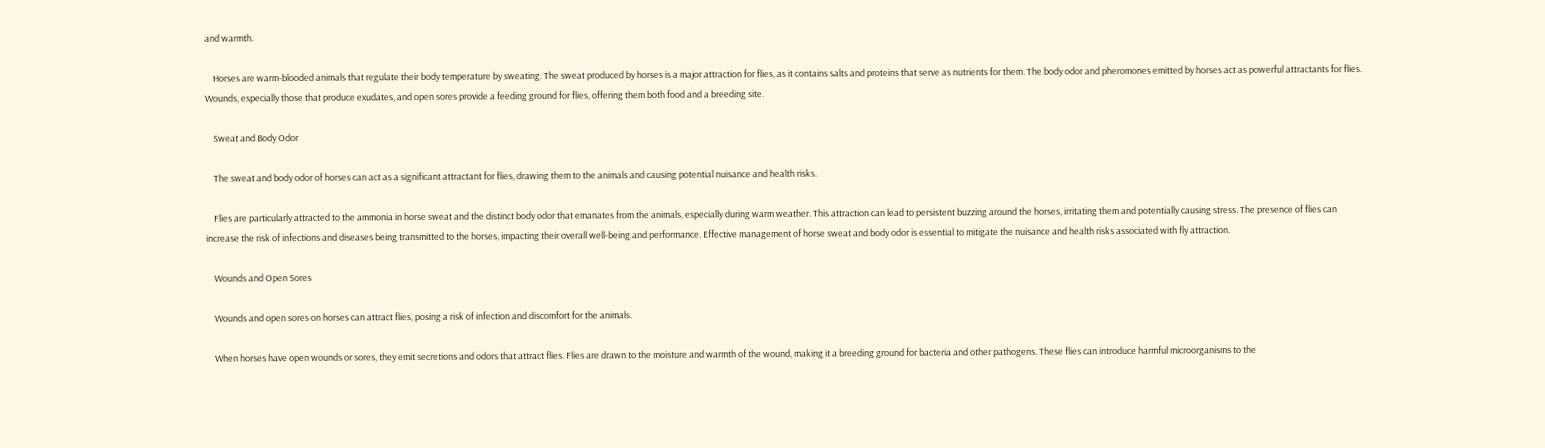and warmth.

    Horses are warm-blooded animals that regulate their body temperature by sweating. The sweat produced by horses is a major attraction for flies, as it contains salts and proteins that serve as nutrients for them. The body odor and pheromones emitted by horses act as powerful attractants for flies. Wounds, especially those that produce exudates, and open sores provide a feeding ground for flies, offering them both food and a breeding site.

    Sweat and Body Odor

    The sweat and body odor of horses can act as a significant attractant for flies, drawing them to the animals and causing potential nuisance and health risks.

    Flies are particularly attracted to the ammonia in horse sweat and the distinct body odor that emanates from the animals, especially during warm weather. This attraction can lead to persistent buzzing around the horses, irritating them and potentially causing stress. The presence of flies can increase the risk of infections and diseases being transmitted to the horses, impacting their overall well-being and performance. Effective management of horse sweat and body odor is essential to mitigate the nuisance and health risks associated with fly attraction.

    Wounds and Open Sores

    Wounds and open sores on horses can attract flies, posing a risk of infection and discomfort for the animals.

    When horses have open wounds or sores, they emit secretions and odors that attract flies. Flies are drawn to the moisture and warmth of the wound, making it a breeding ground for bacteria and other pathogens. These flies can introduce harmful microorganisms to the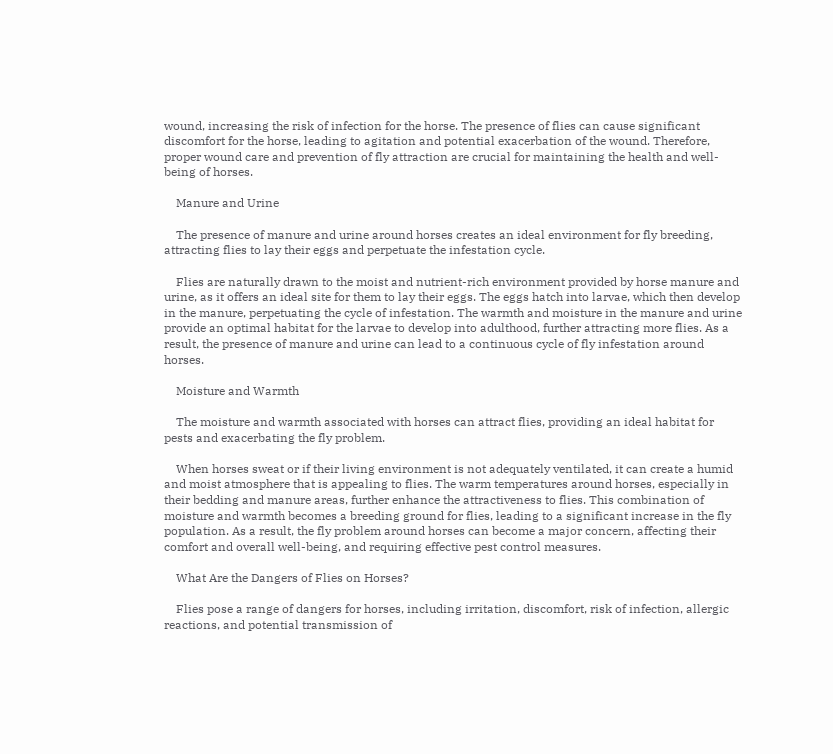wound, increasing the risk of infection for the horse. The presence of flies can cause significant discomfort for the horse, leading to agitation and potential exacerbation of the wound. Therefore, proper wound care and prevention of fly attraction are crucial for maintaining the health and well-being of horses.

    Manure and Urine

    The presence of manure and urine around horses creates an ideal environment for fly breeding, attracting flies to lay their eggs and perpetuate the infestation cycle.

    Flies are naturally drawn to the moist and nutrient-rich environment provided by horse manure and urine, as it offers an ideal site for them to lay their eggs. The eggs hatch into larvae, which then develop in the manure, perpetuating the cycle of infestation. The warmth and moisture in the manure and urine provide an optimal habitat for the larvae to develop into adulthood, further attracting more flies. As a result, the presence of manure and urine can lead to a continuous cycle of fly infestation around horses.

    Moisture and Warmth

    The moisture and warmth associated with horses can attract flies, providing an ideal habitat for pests and exacerbating the fly problem.

    When horses sweat or if their living environment is not adequately ventilated, it can create a humid and moist atmosphere that is appealing to flies. The warm temperatures around horses, especially in their bedding and manure areas, further enhance the attractiveness to flies. This combination of moisture and warmth becomes a breeding ground for flies, leading to a significant increase in the fly population. As a result, the fly problem around horses can become a major concern, affecting their comfort and overall well-being, and requiring effective pest control measures.

    What Are the Dangers of Flies on Horses?

    Flies pose a range of dangers for horses, including irritation, discomfort, risk of infection, allergic reactions, and potential transmission of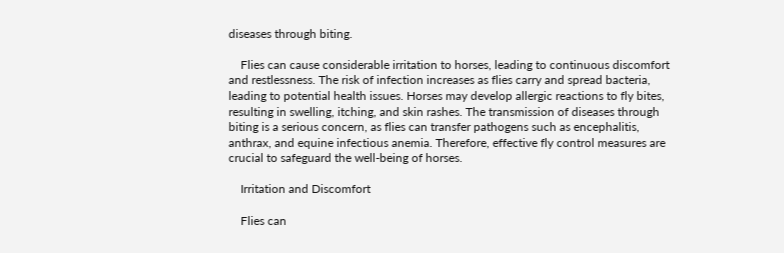diseases through biting.

    Flies can cause considerable irritation to horses, leading to continuous discomfort and restlessness. The risk of infection increases as flies carry and spread bacteria, leading to potential health issues. Horses may develop allergic reactions to fly bites, resulting in swelling, itching, and skin rashes. The transmission of diseases through biting is a serious concern, as flies can transfer pathogens such as encephalitis, anthrax, and equine infectious anemia. Therefore, effective fly control measures are crucial to safeguard the well-being of horses.

    Irritation and Discomfort

    Flies can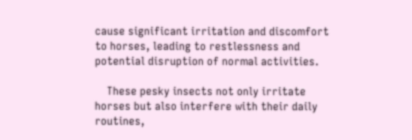cause significant irritation and discomfort to horses, leading to restlessness and potential disruption of normal activities.

    These pesky insects not only irritate horses but also interfere with their daily routines,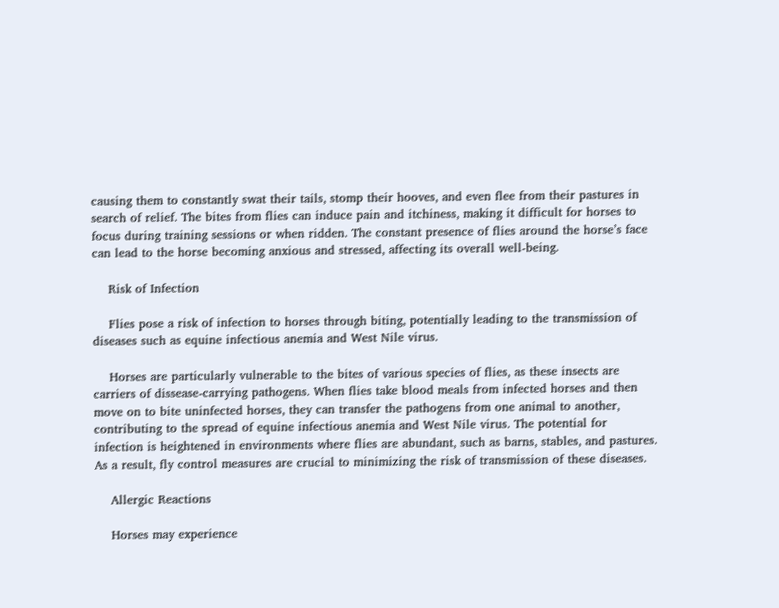causing them to constantly swat their tails, stomp their hooves, and even flee from their pastures in search of relief. The bites from flies can induce pain and itchiness, making it difficult for horses to focus during training sessions or when ridden. The constant presence of flies around the horse’s face can lead to the horse becoming anxious and stressed, affecting its overall well-being.

    Risk of Infection

    Flies pose a risk of infection to horses through biting, potentially leading to the transmission of diseases such as equine infectious anemia and West Nile virus.

    Horses are particularly vulnerable to the bites of various species of flies, as these insects are carriers of dissease-carrying pathogens. When flies take blood meals from infected horses and then move on to bite uninfected horses, they can transfer the pathogens from one animal to another, contributing to the spread of equine infectious anemia and West Nile virus. The potential for infection is heightened in environments where flies are abundant, such as barns, stables, and pastures. As a result, fly control measures are crucial to minimizing the risk of transmission of these diseases.

    Allergic Reactions

    Horses may experience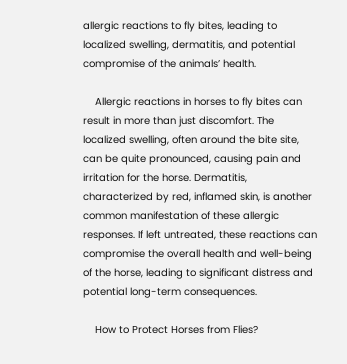allergic reactions to fly bites, leading to localized swelling, dermatitis, and potential compromise of the animals’ health.

    Allergic reactions in horses to fly bites can result in more than just discomfort. The localized swelling, often around the bite site, can be quite pronounced, causing pain and irritation for the horse. Dermatitis, characterized by red, inflamed skin, is another common manifestation of these allergic responses. If left untreated, these reactions can compromise the overall health and well-being of the horse, leading to significant distress and potential long-term consequences.

    How to Protect Horses from Flies?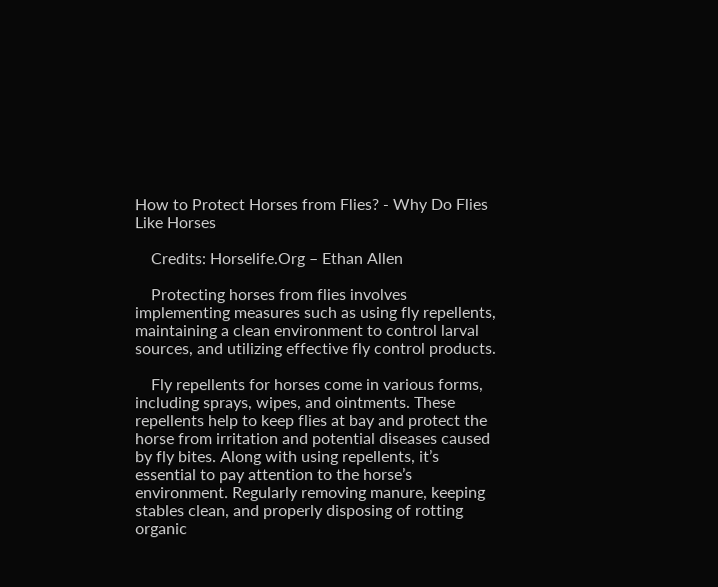How to Protect Horses from Flies? - Why Do Flies Like Horses

    Credits: Horselife.Org – Ethan Allen

    Protecting horses from flies involves implementing measures such as using fly repellents, maintaining a clean environment to control larval sources, and utilizing effective fly control products.

    Fly repellents for horses come in various forms, including sprays, wipes, and ointments. These repellents help to keep flies at bay and protect the horse from irritation and potential diseases caused by fly bites. Along with using repellents, it’s essential to pay attention to the horse’s environment. Regularly removing manure, keeping stables clean, and properly disposing of rotting organic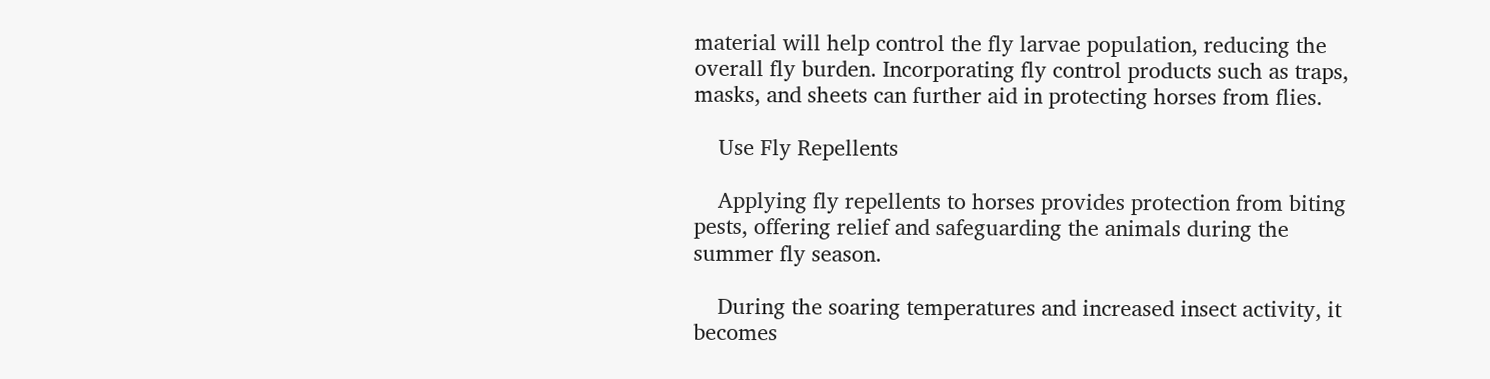material will help control the fly larvae population, reducing the overall fly burden. Incorporating fly control products such as traps, masks, and sheets can further aid in protecting horses from flies.

    Use Fly Repellents

    Applying fly repellents to horses provides protection from biting pests, offering relief and safeguarding the animals during the summer fly season.

    During the soaring temperatures and increased insect activity, it becomes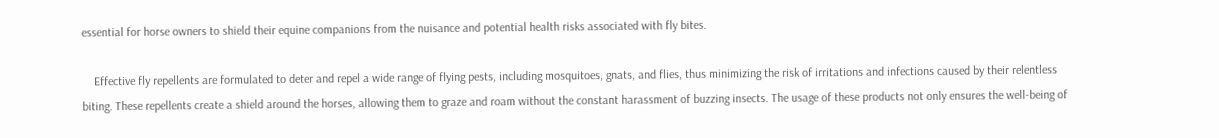essential for horse owners to shield their equine companions from the nuisance and potential health risks associated with fly bites.

    Effective fly repellents are formulated to deter and repel a wide range of flying pests, including mosquitoes, gnats, and flies, thus minimizing the risk of irritations and infections caused by their relentless biting. These repellents create a shield around the horses, allowing them to graze and roam without the constant harassment of buzzing insects. The usage of these products not only ensures the well-being of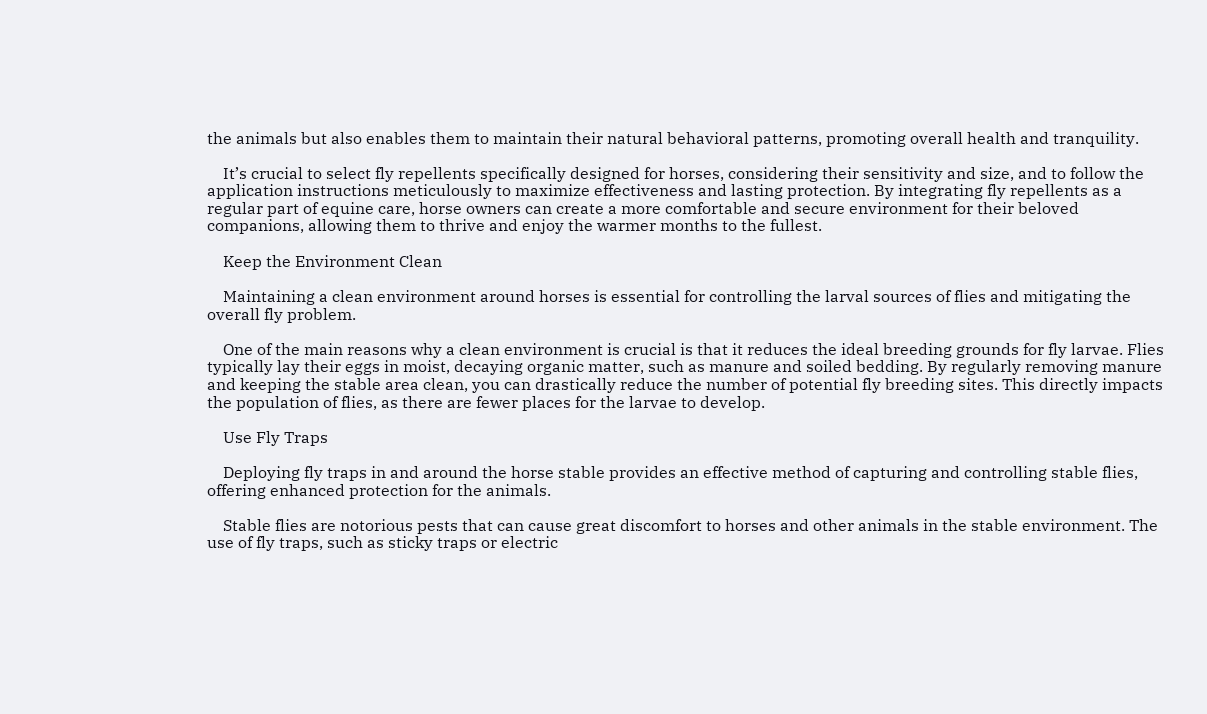the animals but also enables them to maintain their natural behavioral patterns, promoting overall health and tranquility.

    It’s crucial to select fly repellents specifically designed for horses, considering their sensitivity and size, and to follow the application instructions meticulously to maximize effectiveness and lasting protection. By integrating fly repellents as a regular part of equine care, horse owners can create a more comfortable and secure environment for their beloved companions, allowing them to thrive and enjoy the warmer months to the fullest.

    Keep the Environment Clean

    Maintaining a clean environment around horses is essential for controlling the larval sources of flies and mitigating the overall fly problem.

    One of the main reasons why a clean environment is crucial is that it reduces the ideal breeding grounds for fly larvae. Flies typically lay their eggs in moist, decaying organic matter, such as manure and soiled bedding. By regularly removing manure and keeping the stable area clean, you can drastically reduce the number of potential fly breeding sites. This directly impacts the population of flies, as there are fewer places for the larvae to develop.

    Use Fly Traps

    Deploying fly traps in and around the horse stable provides an effective method of capturing and controlling stable flies, offering enhanced protection for the animals.

    Stable flies are notorious pests that can cause great discomfort to horses and other animals in the stable environment. The use of fly traps, such as sticky traps or electric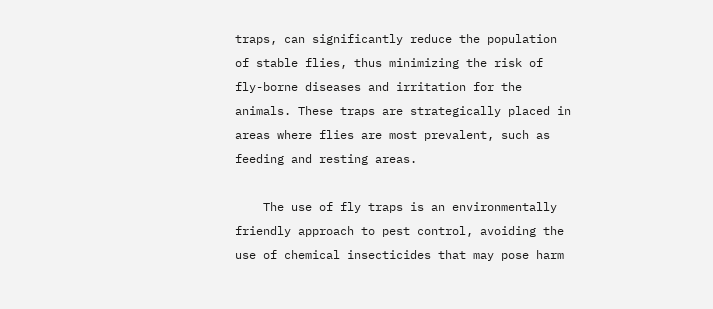traps, can significantly reduce the population of stable flies, thus minimizing the risk of fly-borne diseases and irritation for the animals. These traps are strategically placed in areas where flies are most prevalent, such as feeding and resting areas.

    The use of fly traps is an environmentally friendly approach to pest control, avoiding the use of chemical insecticides that may pose harm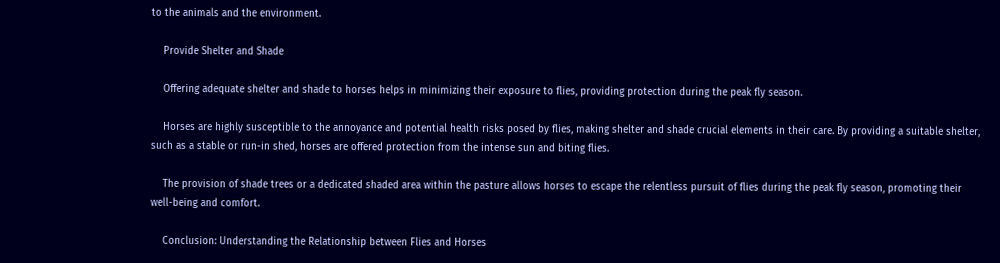to the animals and the environment.

    Provide Shelter and Shade

    Offering adequate shelter and shade to horses helps in minimizing their exposure to flies, providing protection during the peak fly season.

    Horses are highly susceptible to the annoyance and potential health risks posed by flies, making shelter and shade crucial elements in their care. By providing a suitable shelter, such as a stable or run-in shed, horses are offered protection from the intense sun and biting flies.

    The provision of shade trees or a dedicated shaded area within the pasture allows horses to escape the relentless pursuit of flies during the peak fly season, promoting their well-being and comfort.

    Conclusion: Understanding the Relationship between Flies and Horses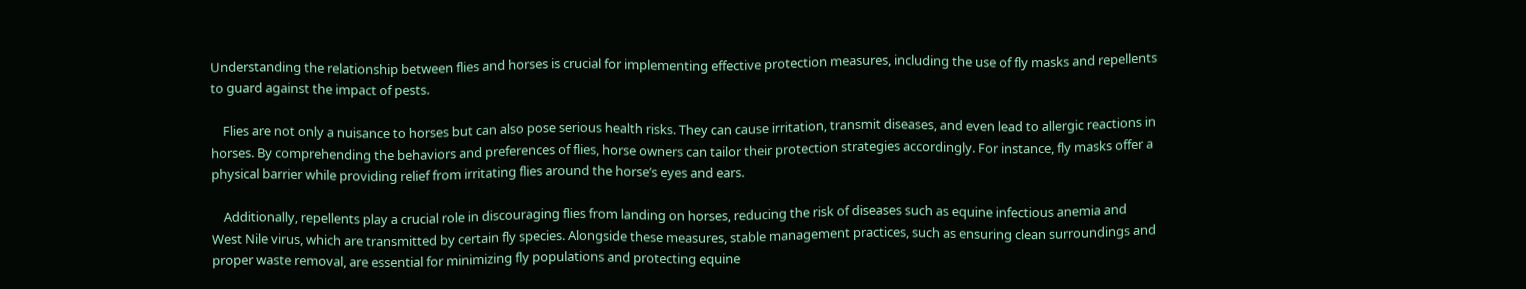Understanding the relationship between flies and horses is crucial for implementing effective protection measures, including the use of fly masks and repellents to guard against the impact of pests.

    Flies are not only a nuisance to horses but can also pose serious health risks. They can cause irritation, transmit diseases, and even lead to allergic reactions in horses. By comprehending the behaviors and preferences of flies, horse owners can tailor their protection strategies accordingly. For instance, fly masks offer a physical barrier while providing relief from irritating flies around the horse’s eyes and ears.

    Additionally, repellents play a crucial role in discouraging flies from landing on horses, reducing the risk of diseases such as equine infectious anemia and West Nile virus, which are transmitted by certain fly species. Alongside these measures, stable management practices, such as ensuring clean surroundings and proper waste removal, are essential for minimizing fly populations and protecting equine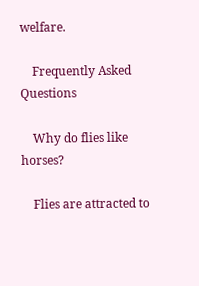welfare.

    Frequently Asked Questions

    Why do flies like horses?

    Flies are attracted to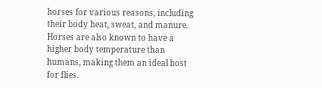horses for various reasons, including their body heat, sweat, and manure. Horses are also known to have a higher body temperature than humans, making them an ideal host for flies.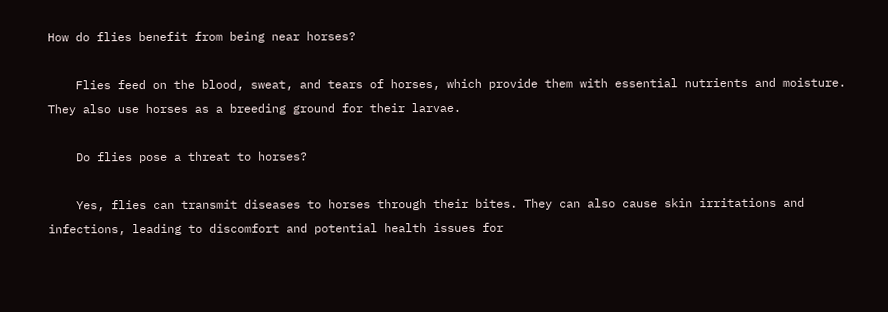How do flies benefit from being near horses?

    Flies feed on the blood, sweat, and tears of horses, which provide them with essential nutrients and moisture. They also use horses as a breeding ground for their larvae.

    Do flies pose a threat to horses?

    Yes, flies can transmit diseases to horses through their bites. They can also cause skin irritations and infections, leading to discomfort and potential health issues for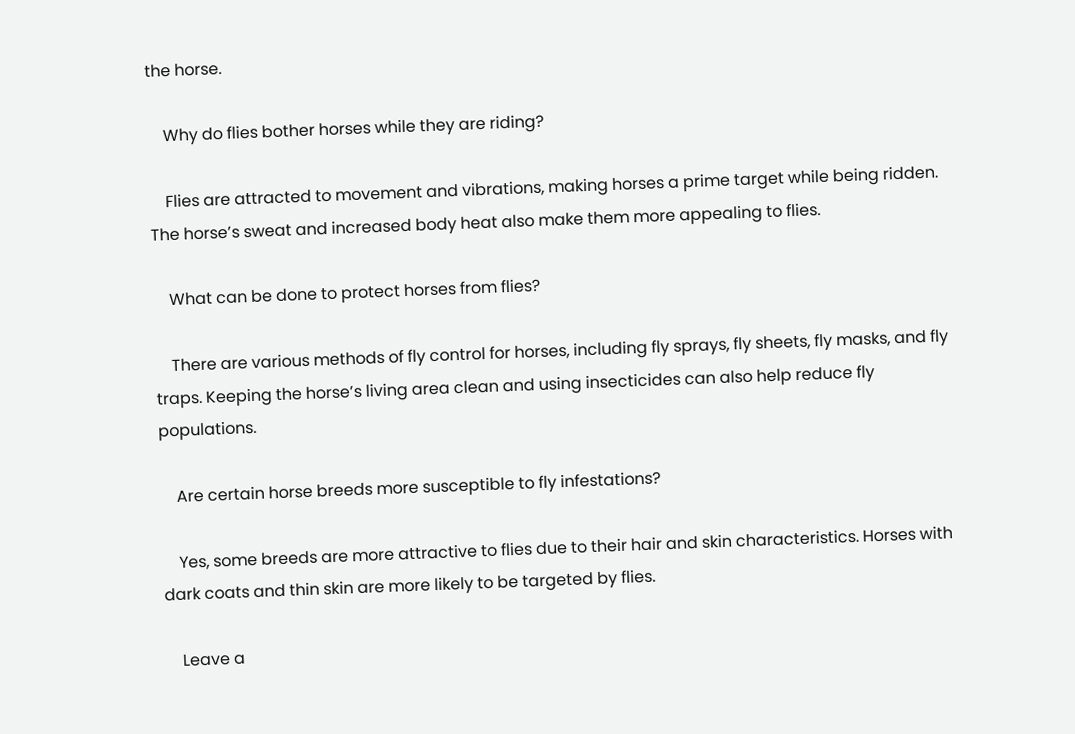the horse.

    Why do flies bother horses while they are riding?

    Flies are attracted to movement and vibrations, making horses a prime target while being ridden. The horse’s sweat and increased body heat also make them more appealing to flies.

    What can be done to protect horses from flies?

    There are various methods of fly control for horses, including fly sprays, fly sheets, fly masks, and fly traps. Keeping the horse’s living area clean and using insecticides can also help reduce fly populations.

    Are certain horse breeds more susceptible to fly infestations?

    Yes, some breeds are more attractive to flies due to their hair and skin characteristics. Horses with dark coats and thin skin are more likely to be targeted by flies.

    Leave a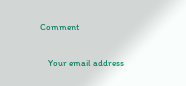Comment

    Your email address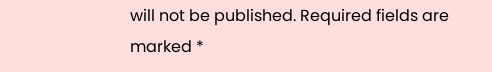will not be published. Required fields are marked *